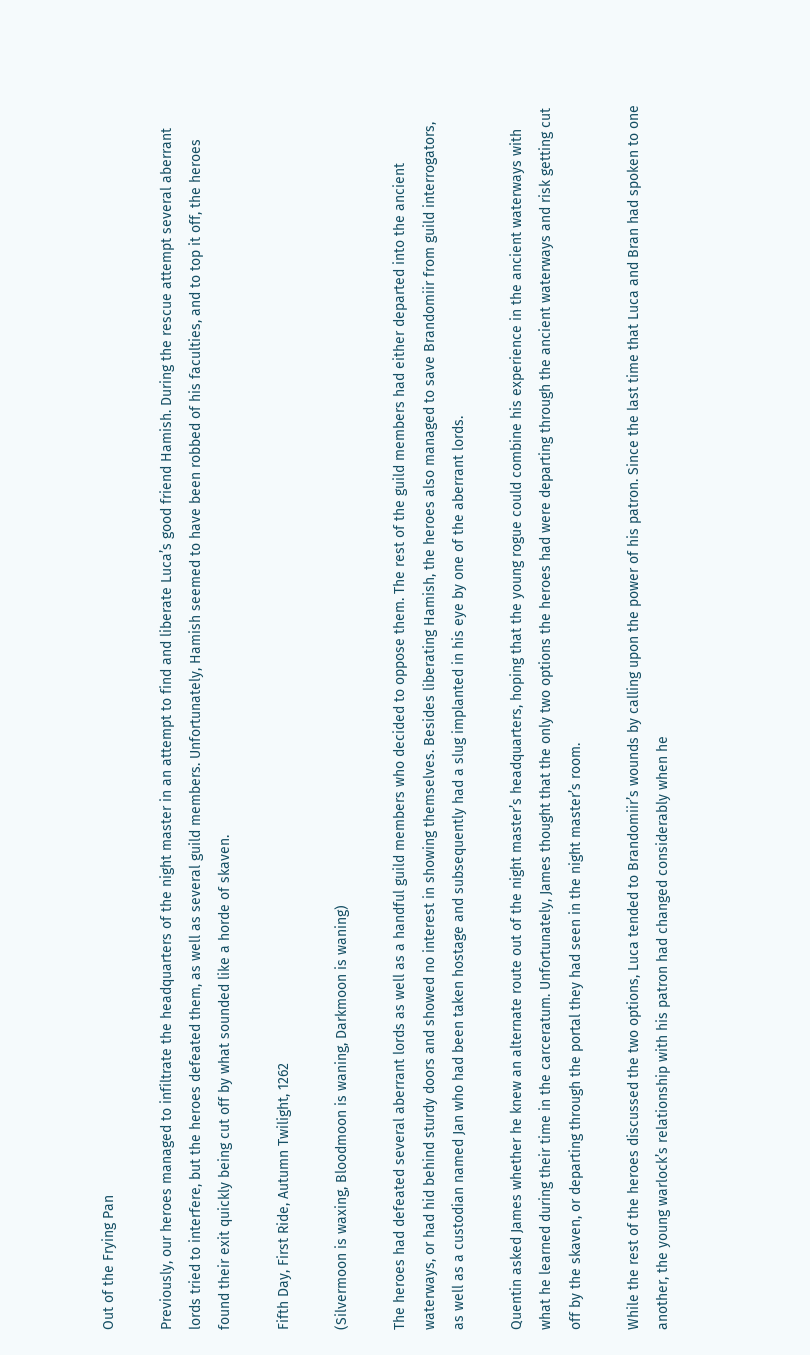Out of the Frying Pan

Previously, our heroes managed to infiltrate the headquarters of the night master in an attempt to find and liberate Luca’s good friend Hamish. During the rescue attempt several aberrant lords tried to interfere, but the heroes defeated them, as well as several guild members. Unfortunately, Hamish seemed to have been robbed of his faculties, and to top it off, the heroes found their exit quickly being cut off by what sounded like a horde of skaven.

Fifth Day, First Ride, Autumn Twilight, 1262

(Silvermoon is waxing, Bloodmoon is waning, Darkmoon is waning)

The heroes had defeated several aberrant lords as well as a handful guild members who decided to oppose them. The rest of the guild members had either departed into the ancient waterways, or had hid behind sturdy doors and showed no interest in showing themselves. Besides liberating Hamish, the heroes also managed to save Brandomiir from guild interrogators, as well as a custodian named Jan who had been taken hostage and subsequently had a slug implanted in his eye by one of the aberrant lords.

Quentin asked James whether he knew an alternate route out of the night master’s headquarters, hoping that the young rogue could combine his experience in the ancient waterways with what he learned during their time in the carceratum. Unfortunately, James thought that the only two options the heroes had were departing through the ancient waterways and risk getting cut off by the skaven, or departing through the portal they had seen in the night master’s room.

While the rest of the heroes discussed the two options, Luca tended to Brandomiir’s wounds by calling upon the power of his patron. Since the last time that Luca and Bran had spoken to one another, the young warlock’s relationship with his patron had changed considerably when he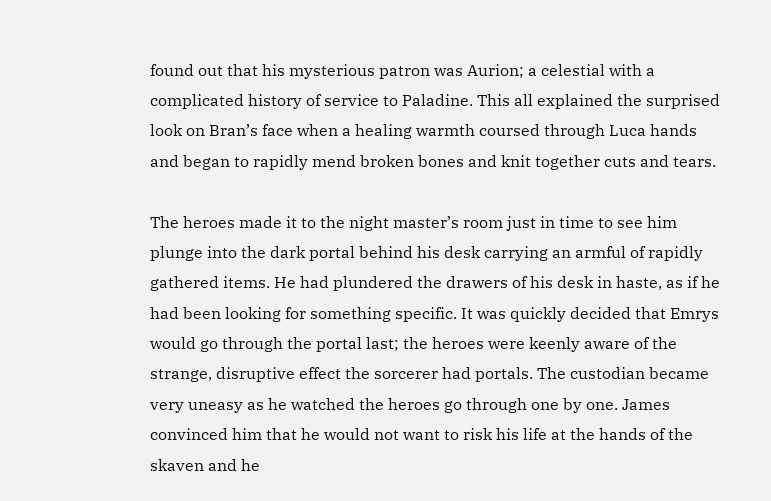found out that his mysterious patron was Aurion; a celestial with a complicated history of service to Paladine. This all explained the surprised look on Bran’s face when a healing warmth coursed through Luca hands and began to rapidly mend broken bones and knit together cuts and tears.

The heroes made it to the night master’s room just in time to see him plunge into the dark portal behind his desk carrying an armful of rapidly gathered items. He had plundered the drawers of his desk in haste, as if he had been looking for something specific. It was quickly decided that Emrys would go through the portal last; the heroes were keenly aware of the strange, disruptive effect the sorcerer had portals. The custodian became very uneasy as he watched the heroes go through one by one. James convinced him that he would not want to risk his life at the hands of the skaven and he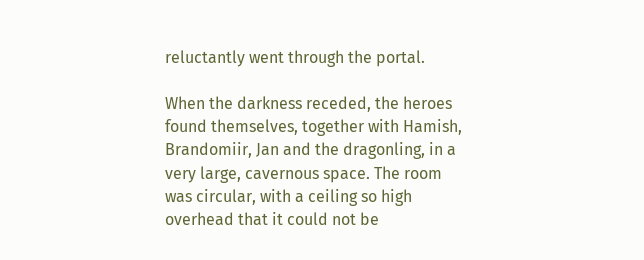reluctantly went through the portal.

When the darkness receded, the heroes found themselves, together with Hamish, Brandomiir, Jan and the dragonling, in a very large, cavernous space. The room was circular, with a ceiling so high overhead that it could not be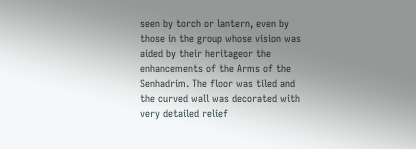seen by torch or lantern, even by those in the group whose vision was aided by their heritageor the enhancements of the Arms of the Senhadrim. The floor was tiled and the curved wall was decorated with very detailed relief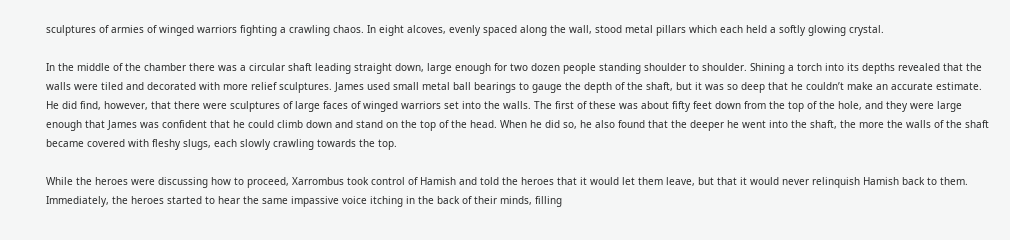sculptures of armies of winged warriors fighting a crawling chaos. In eight alcoves, evenly spaced along the wall, stood metal pillars which each held a softly glowing crystal.

In the middle of the chamber there was a circular shaft leading straight down, large enough for two dozen people standing shoulder to shoulder. Shining a torch into its depths revealed that the walls were tiled and decorated with more relief sculptures. James used small metal ball bearings to gauge the depth of the shaft, but it was so deep that he couldn’t make an accurate estimate. He did find, however, that there were sculptures of large faces of winged warriors set into the walls. The first of these was about fifty feet down from the top of the hole, and they were large enough that James was confident that he could climb down and stand on the top of the head. When he did so, he also found that the deeper he went into the shaft, the more the walls of the shaft became covered with fleshy slugs, each slowly crawling towards the top.

While the heroes were discussing how to proceed, Xarrombus took control of Hamish and told the heroes that it would let them leave, but that it would never relinquish Hamish back to them. Immediately, the heroes started to hear the same impassive voice itching in the back of their minds, filling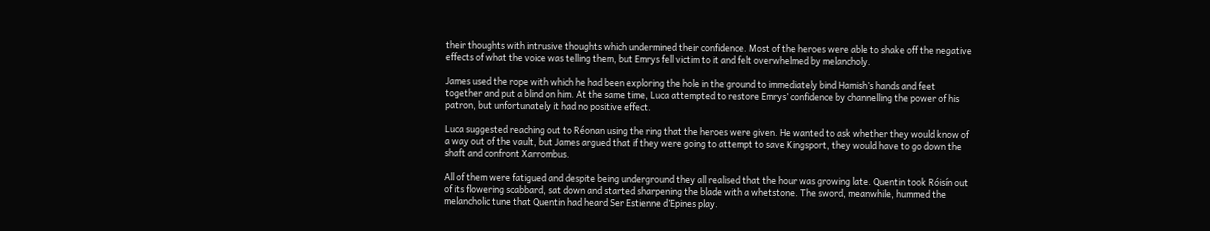their thoughts with intrusive thoughts which undermined their confidence. Most of the heroes were able to shake off the negative effects of what the voice was telling them, but Emrys fell victim to it and felt overwhelmed by melancholy.

James used the rope with which he had been exploring the hole in the ground to immediately bind Hamish’s hands and feet together and put a blind on him. At the same time, Luca attempted to restore Emrys’ confidence by channelling the power of his patron, but unfortunately it had no positive effect.

Luca suggested reaching out to Réonan using the ring that the heroes were given. He wanted to ask whether they would know of a way out of the vault, but James argued that if they were going to attempt to save Kingsport, they would have to go down the shaft and confront Xarrombus.

All of them were fatigued and despite being underground they all realised that the hour was growing late. Quentin took Róisín out of its flowering scabbard, sat down and started sharpening the blade with a whetstone. The sword, meanwhile, hummed the melancholic tune that Quentin had heard Ser Estienne d’Epines play.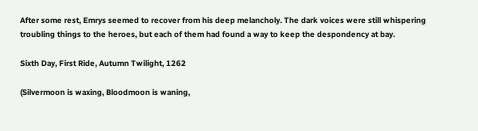After some rest, Emrys seemed to recover from his deep melancholy. The dark voices were still whispering troubling things to the heroes, but each of them had found a way to keep the despondency at bay.

Sixth Day, First Ride, Autumn Twilight, 1262

(Silvermoon is waxing, Bloodmoon is waning,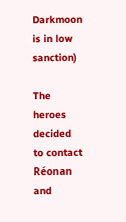Darkmoon is in low sanction)

The heroes decided to contact Réonan and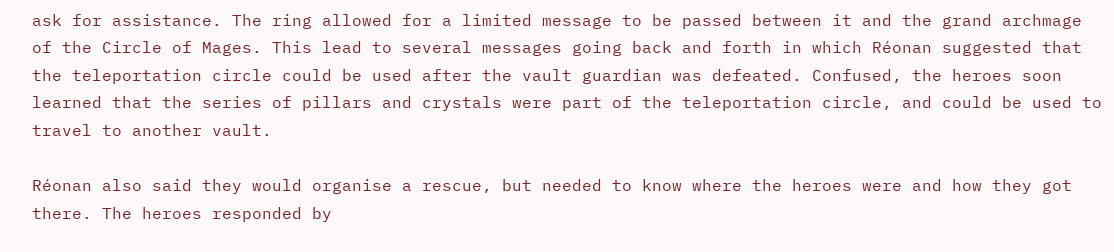ask for assistance. The ring allowed for a limited message to be passed between it and the grand archmage of the Circle of Mages. This lead to several messages going back and forth in which Réonan suggested that the teleportation circle could be used after the vault guardian was defeated. Confused, the heroes soon learned that the series of pillars and crystals were part of the teleportation circle, and could be used to travel to another vault.

Réonan also said they would organise a rescue, but needed to know where the heroes were and how they got there. The heroes responded by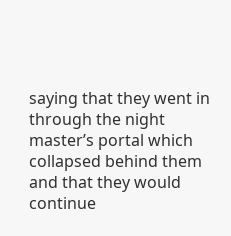saying that they went in through the night master’s portal which collapsed behind them and that they would continue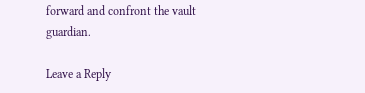forward and confront the vault guardian.

Leave a Reply